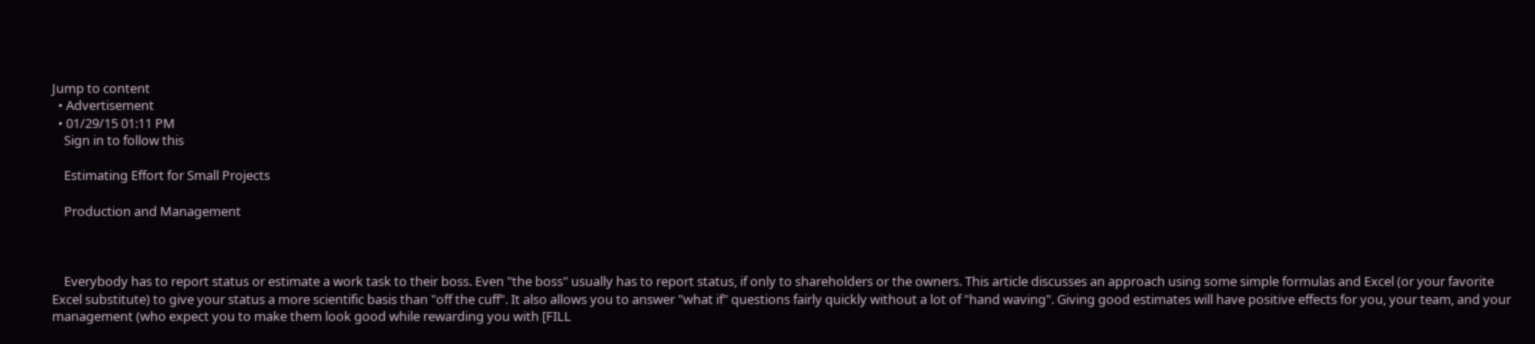Jump to content
  • Advertisement
  • 01/29/15 01:11 PM
    Sign in to follow this

    Estimating Effort for Small Projects

    Production and Management



    Everybody has to report status or estimate a work task to their boss. Even "the boss" usually has to report status, if only to shareholders or the owners. This article discusses an approach using some simple formulas and Excel (or your favorite Excel substitute) to give your status a more scientific basis than "off the cuff". It also allows you to answer "what if" questions fairly quickly without a lot of "hand waving". Giving good estimates will have positive effects for you, your team, and your management (who expect you to make them look good while rewarding you with [FILL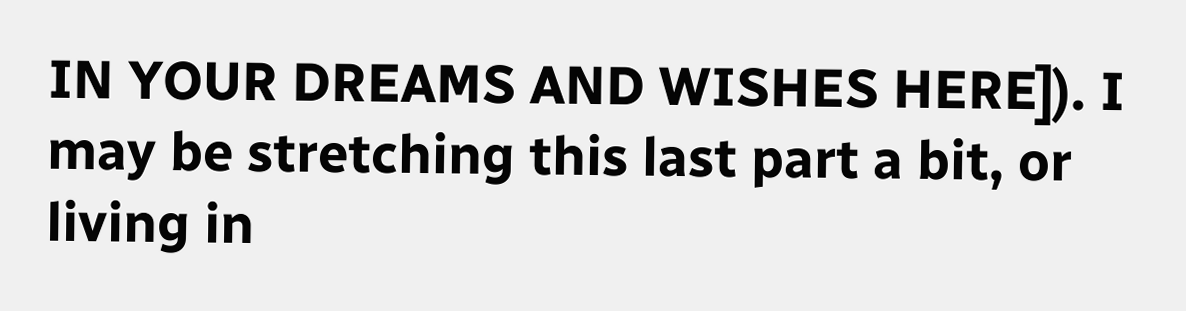IN YOUR DREAMS AND WISHES HERE]). I may be stretching this last part a bit, or living in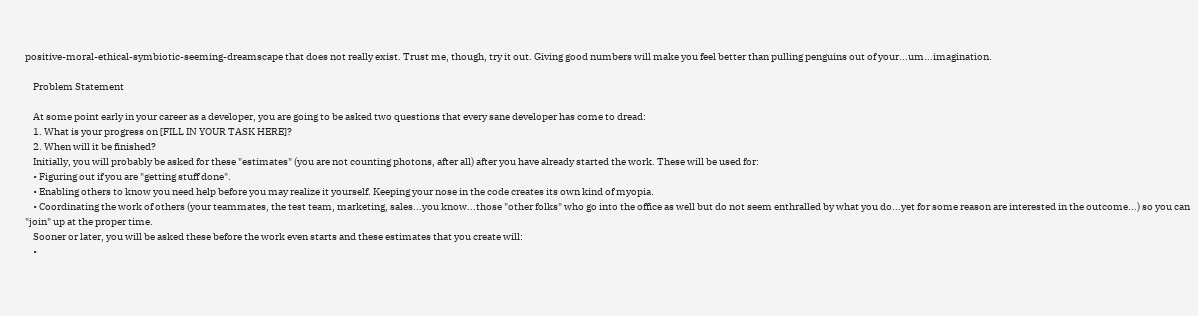positive-moral-ethical-symbiotic-seeming-dreamscape that does not really exist. Trust me, though, try it out. Giving good numbers will make you feel better than pulling penguins out of your...um...imagination.

    Problem Statement

    At some point early in your career as a developer, you are going to be asked two questions that every sane developer has come to dread:
    1. What is your progress on [FILL IN YOUR TASK HERE]?
    2. When will it be finished?
    Initially, you will probably be asked for these "estimates" (you are not counting photons, after all) after you have already started the work. These will be used for:
    • Figuring out if you are "getting stuff done".
    • Enabling others to know you need help before you may realize it yourself. Keeping your nose in the code creates its own kind of myopia.
    • Coordinating the work of others (your teammates, the test team, marketing, sales...you know...those "other folks" who go into the office as well but do not seem enthralled by what you do...yet for some reason are interested in the outcome...) so you can "join" up at the proper time.
    Sooner or later, you will be asked these before the work even starts and these estimates that you create will:
    •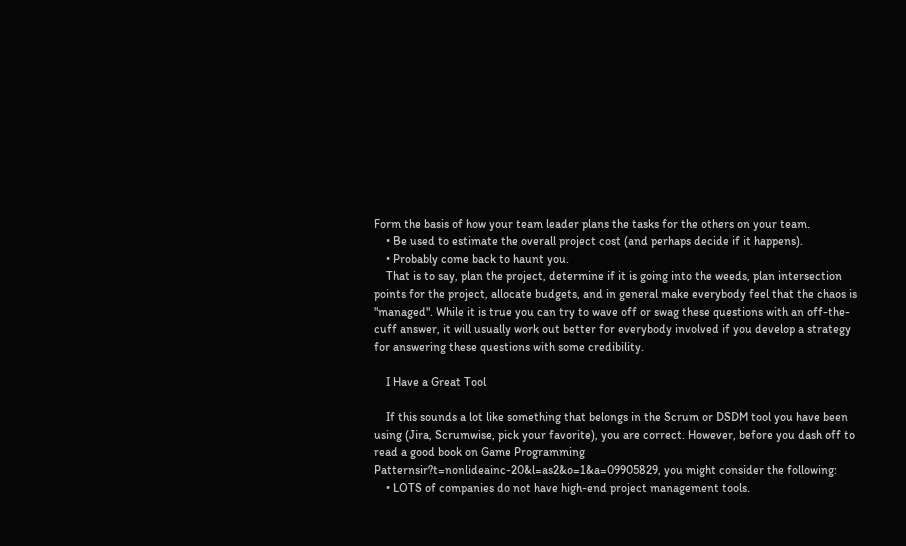Form the basis of how your team leader plans the tasks for the others on your team.
    • Be used to estimate the overall project cost (and perhaps decide if it happens).
    • Probably come back to haunt you.
    That is to say, plan the project, determine if it is going into the weeds, plan intersection points for the project, allocate budgets, and in general make everybody feel that the chaos is "managed". While it is true you can try to wave off or swag these questions with an off-the-cuff answer, it will usually work out better for everybody involved if you develop a strategy for answering these questions with some credibility.

    I Have a Great Tool

    If this sounds a lot like something that belongs in the Scrum or DSDM tool you have been using (Jira, Scrumwise, pick your favorite), you are correct. However, before you dash off to read a good book on Game Programming Patternsir?t=nonlideainc-20&l=as2&o=1&a=09905829, you might consider the following:
    • LOTS of companies do not have high-end project management tools.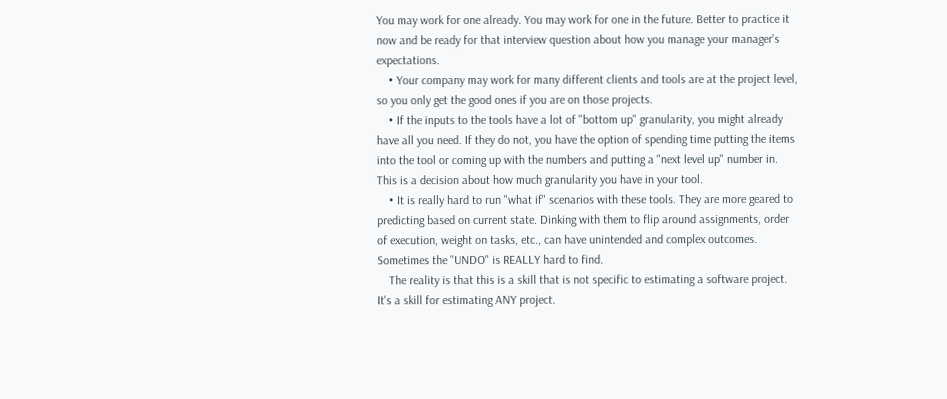You may work for one already. You may work for one in the future. Better to practice it now and be ready for that interview question about how you manage your manager's expectations.
    • Your company may work for many different clients and tools are at the project level, so you only get the good ones if you are on those projects.
    • If the inputs to the tools have a lot of "bottom up" granularity, you might already have all you need. If they do not, you have the option of spending time putting the items into the tool or coming up with the numbers and putting a "next level up" number in. This is a decision about how much granularity you have in your tool.
    • It is really hard to run "what if" scenarios with these tools. They are more geared to predicting based on current state. Dinking with them to flip around assignments, order of execution, weight on tasks, etc., can have unintended and complex outcomes. Sometimes the "UNDO" is REALLY hard to find.
    The reality is that this is a skill that is not specific to estimating a software project. It's a skill for estimating ANY project.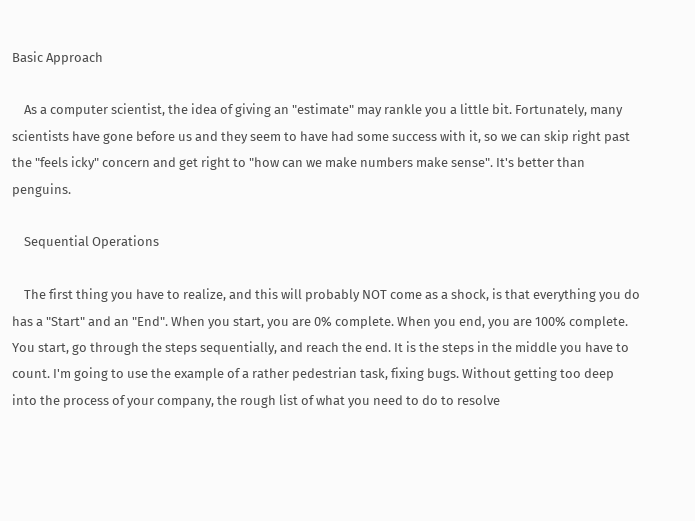Basic Approach

    As a computer scientist, the idea of giving an "estimate" may rankle you a little bit. Fortunately, many scientists have gone before us and they seem to have had some success with it, so we can skip right past the "feels icky" concern and get right to "how can we make numbers make sense". It's better than penguins.

    Sequential Operations

    The first thing you have to realize, and this will probably NOT come as a shock, is that everything you do has a "Start" and an "End". When you start, you are 0% complete. When you end, you are 100% complete. You start, go through the steps sequentially, and reach the end. It is the steps in the middle you have to count. I'm going to use the example of a rather pedestrian task, fixing bugs. Without getting too deep into the process of your company, the rough list of what you need to do to resolve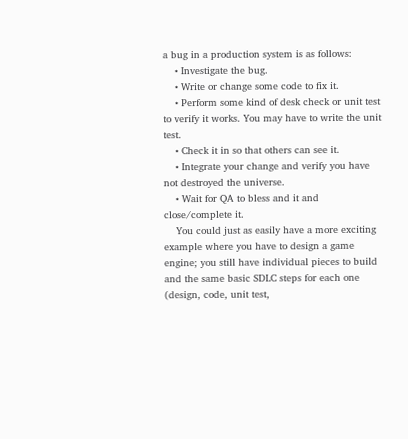a bug in a production system is as follows:
    • Investigate the bug.
    • Write or change some code to fix it.
    • Perform some kind of desk check or unit test to verify it works. You may have to write the unit test.
    • Check it in so that others can see it.
    • Integrate your change and verify you have not destroyed the universe.
    • Wait for QA to bless and it and close/complete it.
    You could just as easily have a more exciting example where you have to design a game engine; you still have individual pieces to build and the same basic SDLC steps for each one (design, code, unit test,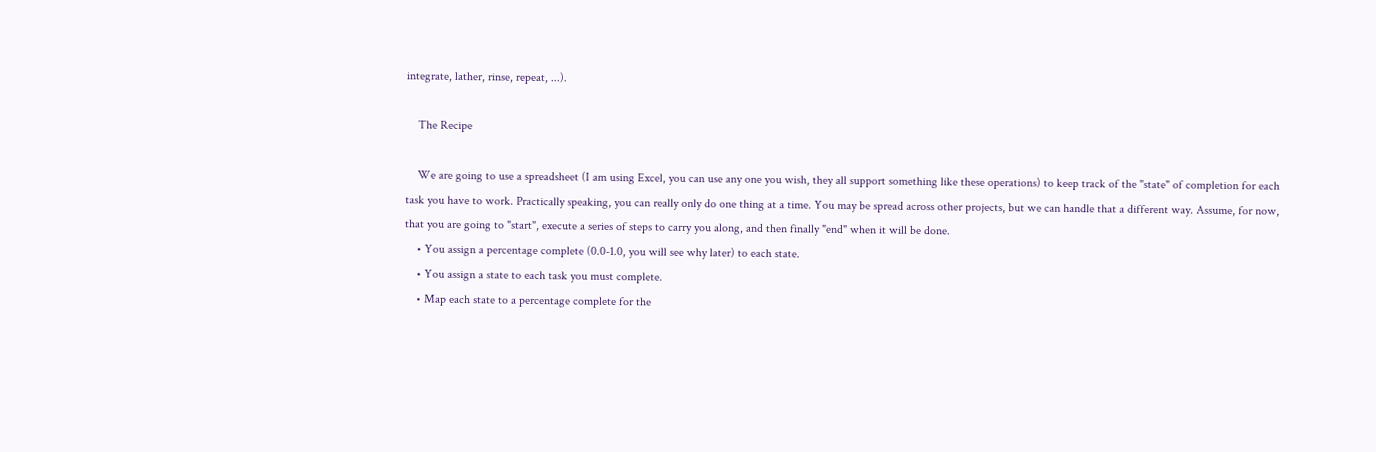integrate, lather, rinse, repeat, ...).

    The Recipe

    We are going to use a spreadsheet (I am using Excel, you can use any one you wish, they all support something like these operations) to keep track of the "state" of completion for each task you have to work. Practically speaking, you can really only do one thing at a time. You may be spread across other projects, but we can handle that a different way. Assume, for now, that you are going to "start", execute a series of steps to carry you along, and then finally "end" when it will be done.
    • You assign a percentage complete (0.0-1.0, you will see why later) to each state.
    • You assign a state to each task you must complete.
    • Map each state to a percentage complete for the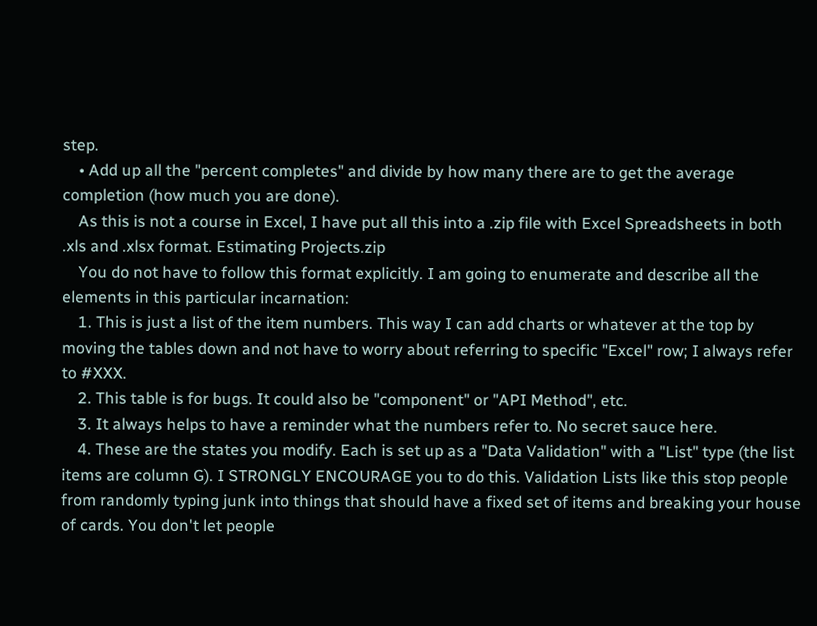step.
    • Add up all the "percent completes" and divide by how many there are to get the average completion (how much you are done).
    As this is not a course in Excel, I have put all this into a .zip file with Excel Spreadsheets in both .xls and .xlsx format. Estimating Projects.zip
    You do not have to follow this format explicitly. I am going to enumerate and describe all the elements in this particular incarnation:
    1. This is just a list of the item numbers. This way I can add charts or whatever at the top by moving the tables down and not have to worry about referring to specific "Excel" row; I always refer to #XXX.
    2. This table is for bugs. It could also be "component" or "API Method", etc.
    3. It always helps to have a reminder what the numbers refer to. No secret sauce here.
    4. These are the states you modify. Each is set up as a "Data Validation" with a "List" type (the list items are column G). I STRONGLY ENCOURAGE you to do this. Validation Lists like this stop people from randomly typing junk into things that should have a fixed set of items and breaking your house of cards. You don't let people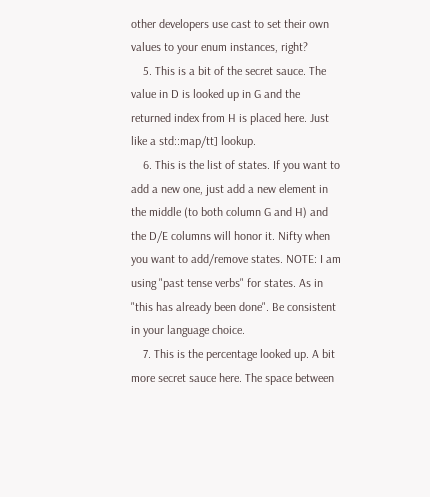other developers use cast to set their own values to your enum instances, right?
    5. This is a bit of the secret sauce. The value in D is looked up in G and the returned index from H is placed here. Just like a std::map/tt] lookup.
    6. This is the list of states. If you want to add a new one, just add a new element in the middle (to both column G and H) and the D/E columns will honor it. Nifty when you want to add/remove states. NOTE: I am using "past tense verbs" for states. As in "this has already been done". Be consistent in your language choice.
    7. This is the percentage looked up. A bit more secret sauce here. The space between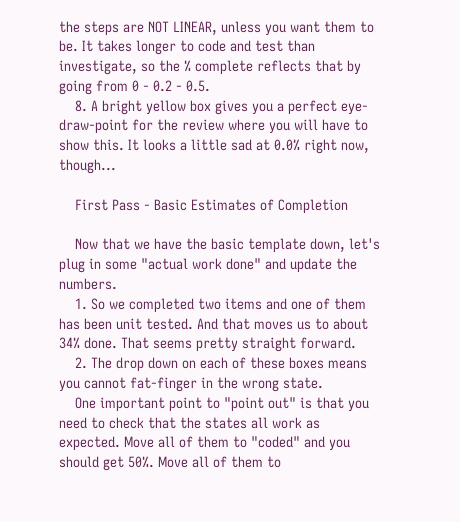the steps are NOT LINEAR, unless you want them to be. It takes longer to code and test than investigate, so the % complete reflects that by going from 0 - 0.2 - 0.5.
    8. A bright yellow box gives you a perfect eye-draw-point for the review where you will have to show this. It looks a little sad at 0.0% right now, though...

    First Pass - Basic Estimates of Completion

    Now that we have the basic template down, let's plug in some "actual work done" and update the numbers.
    1. So we completed two items and one of them has been unit tested. And that moves us to about 34% done. That seems pretty straight forward.
    2. The drop down on each of these boxes means you cannot fat-finger in the wrong state.
    One important point to "point out" is that you need to check that the states all work as expected. Move all of them to "coded" and you should get 50%. Move all of them to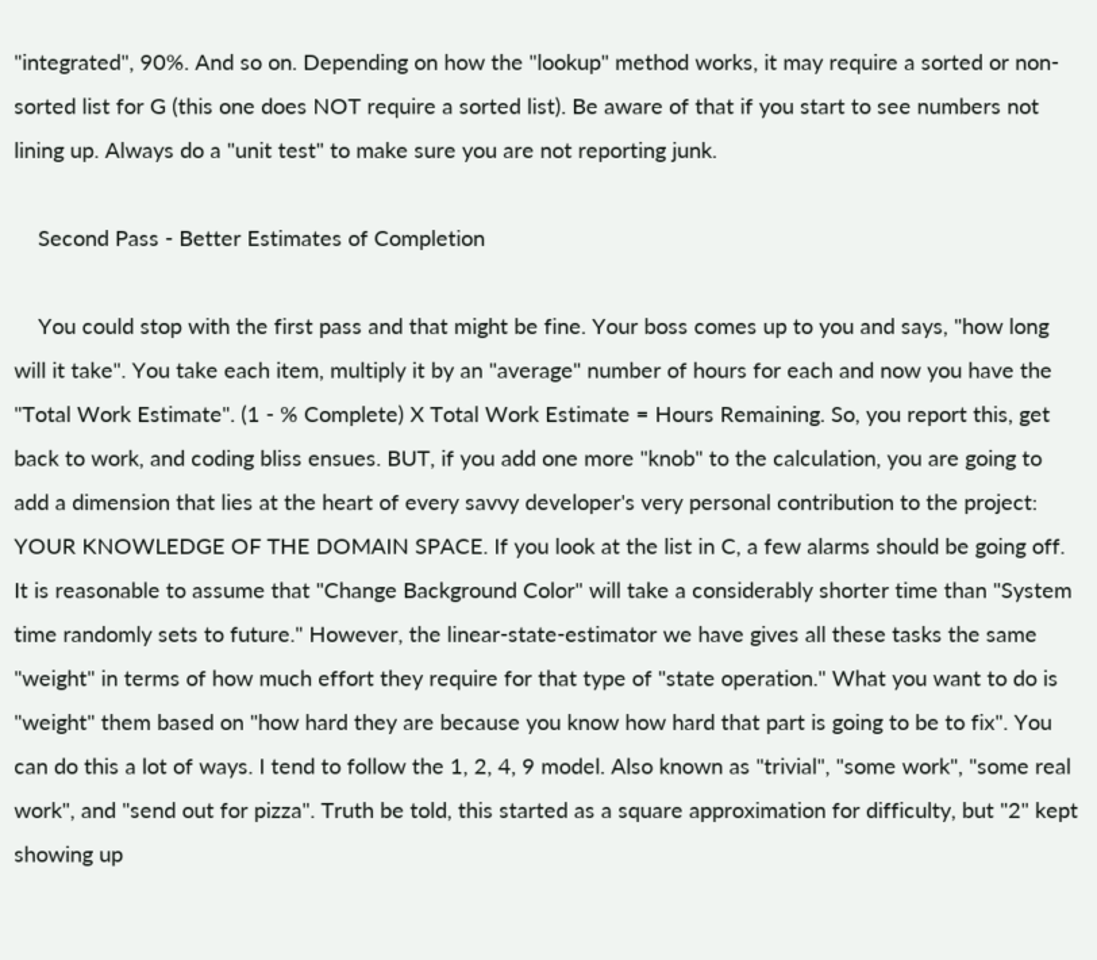"integrated", 90%. And so on. Depending on how the "lookup" method works, it may require a sorted or non-sorted list for G (this one does NOT require a sorted list). Be aware of that if you start to see numbers not lining up. Always do a "unit test" to make sure you are not reporting junk.

    Second Pass - Better Estimates of Completion

    You could stop with the first pass and that might be fine. Your boss comes up to you and says, "how long will it take". You take each item, multiply it by an "average" number of hours for each and now you have the "Total Work Estimate". (1 - % Complete) X Total Work Estimate = Hours Remaining. So, you report this, get back to work, and coding bliss ensues. BUT, if you add one more "knob" to the calculation, you are going to add a dimension that lies at the heart of every savvy developer's very personal contribution to the project: YOUR KNOWLEDGE OF THE DOMAIN SPACE. If you look at the list in C, a few alarms should be going off. It is reasonable to assume that "Change Background Color" will take a considerably shorter time than "System time randomly sets to future." However, the linear-state-estimator we have gives all these tasks the same "weight" in terms of how much effort they require for that type of "state operation." What you want to do is "weight" them based on "how hard they are because you know how hard that part is going to be to fix". You can do this a lot of ways. I tend to follow the 1, 2, 4, 9 model. Also known as "trivial", "some work", "some real work", and "send out for pizza". Truth be told, this started as a square approximation for difficulty, but "2" kept showing up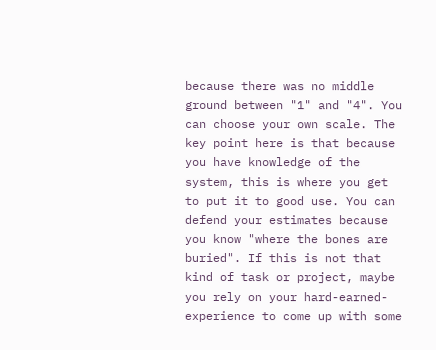because there was no middle ground between "1" and "4". You can choose your own scale. The key point here is that because you have knowledge of the system, this is where you get to put it to good use. You can defend your estimates because you know "where the bones are buried". If this is not that kind of task or project, maybe you rely on your hard-earned-experience to come up with some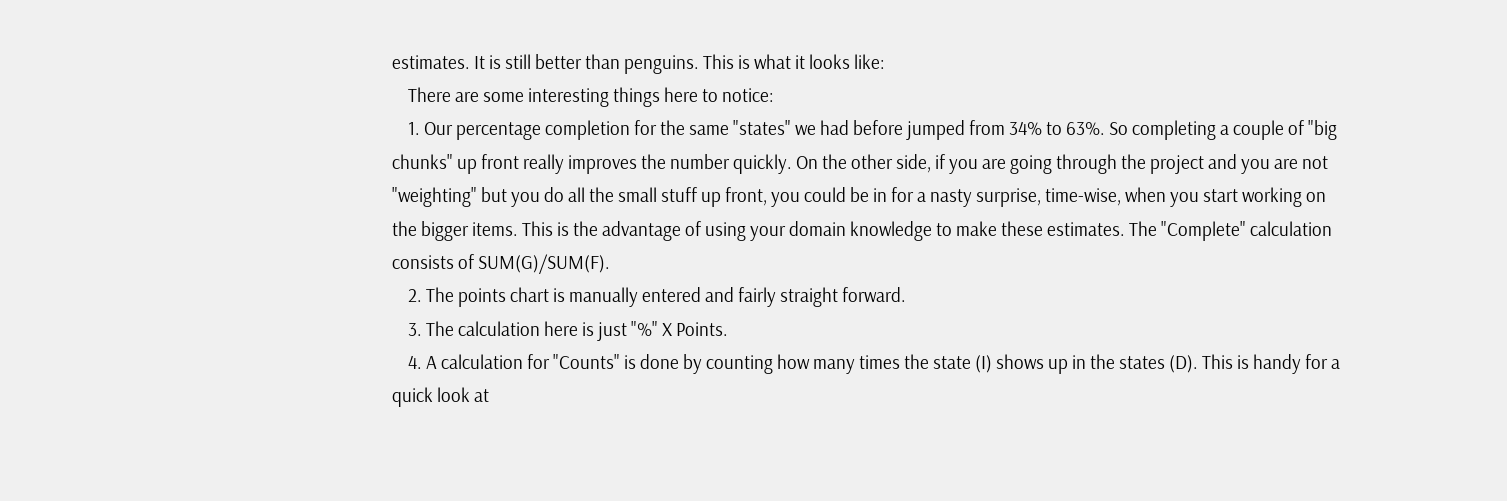estimates. It is still better than penguins. This is what it looks like:
    There are some interesting things here to notice:
    1. Our percentage completion for the same "states" we had before jumped from 34% to 63%. So completing a couple of "big chunks" up front really improves the number quickly. On the other side, if you are going through the project and you are not "weighting" but you do all the small stuff up front, you could be in for a nasty surprise, time-wise, when you start working on the bigger items. This is the advantage of using your domain knowledge to make these estimates. The "Complete" calculation consists of SUM(G)/SUM(F).
    2. The points chart is manually entered and fairly straight forward.
    3. The calculation here is just "%" X Points.
    4. A calculation for "Counts" is done by counting how many times the state (I) shows up in the states (D). This is handy for a quick look at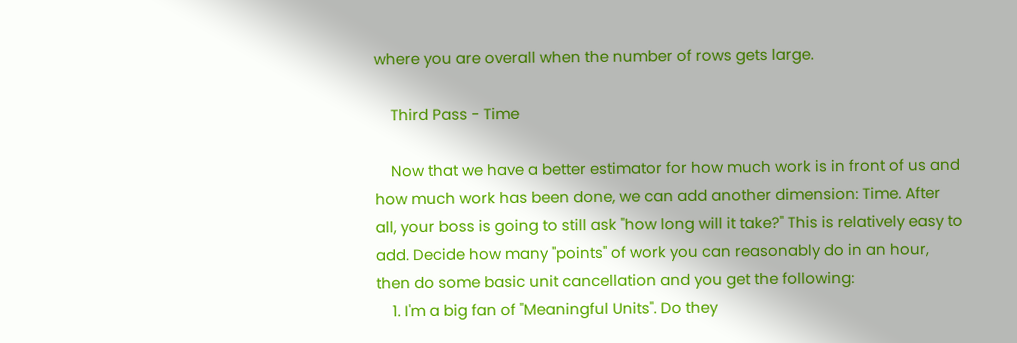where you are overall when the number of rows gets large.

    Third Pass - Time

    Now that we have a better estimator for how much work is in front of us and how much work has been done, we can add another dimension: Time. After all, your boss is going to still ask "how long will it take?" This is relatively easy to add. Decide how many "points" of work you can reasonably do in an hour, then do some basic unit cancellation and you get the following:
    1. I'm a big fan of "Meaningful Units". Do they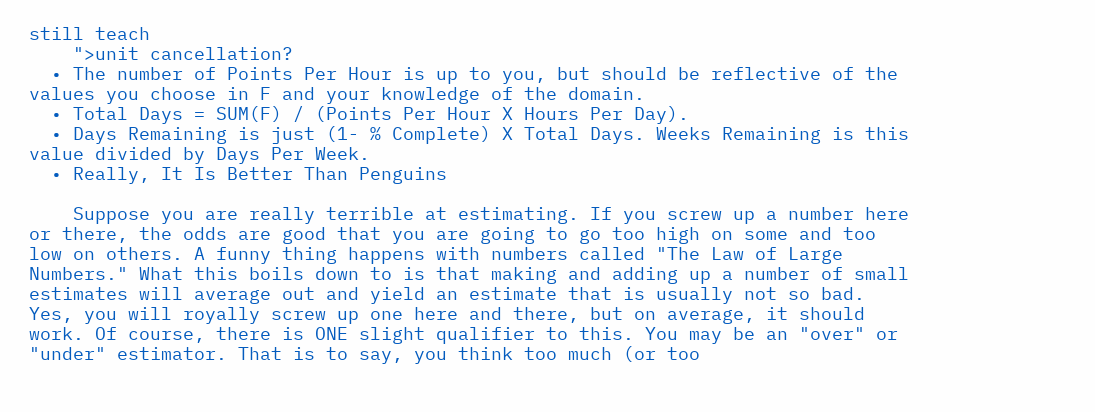still teach
    ">unit cancellation?
  • The number of Points Per Hour is up to you, but should be reflective of the values you choose in F and your knowledge of the domain.
  • Total Days = SUM(F) / (Points Per Hour X Hours Per Day).
  • Days Remaining is just (1- % Complete) X Total Days. Weeks Remaining is this value divided by Days Per Week.
  • Really, It Is Better Than Penguins

    Suppose you are really terrible at estimating. If you screw up a number here or there, the odds are good that you are going to go too high on some and too low on others. A funny thing happens with numbers called "The Law of Large Numbers." What this boils down to is that making and adding up a number of small estimates will average out and yield an estimate that is usually not so bad. Yes, you will royally screw up one here and there, but on average, it should work. Of course, there is ONE slight qualifier to this. You may be an "over" or "under" estimator. That is to say, you think too much (or too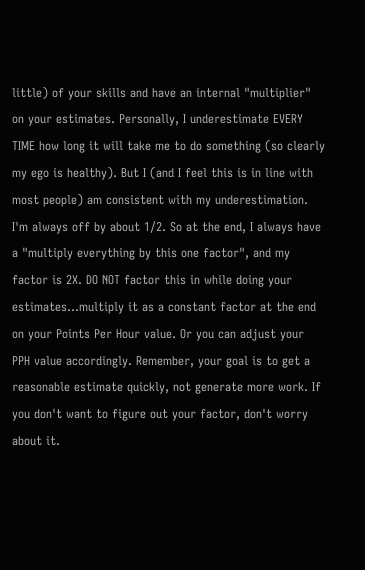little) of your skills and have an internal "multiplier" on your estimates. Personally, I underestimate EVERY TIME how long it will take me to do something (so clearly my ego is healthy). But I (and I feel this is in line with most people) am consistent with my underestimation. I'm always off by about 1/2. So at the end, I always have a "multiply everything by this one factor", and my factor is 2X. DO NOT factor this in while doing your estimates...multiply it as a constant factor at the end on your Points Per Hour value. Or you can adjust your PPH value accordingly. Remember, your goal is to get a reasonable estimate quickly, not generate more work. If you don't want to figure out your factor, don't worry about it.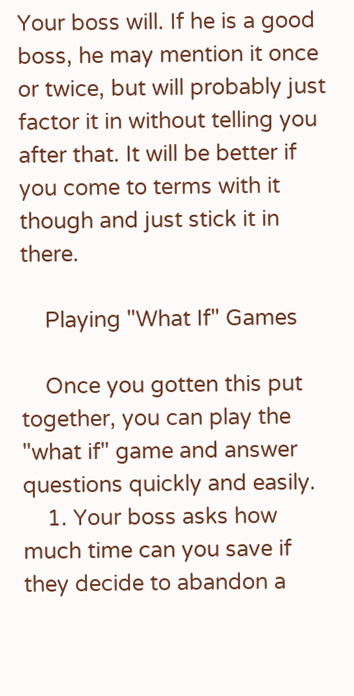Your boss will. If he is a good boss, he may mention it once or twice, but will probably just factor it in without telling you after that. It will be better if you come to terms with it though and just stick it in there.

    Playing "What If" Games

    Once you gotten this put together, you can play the "what if" game and answer questions quickly and easily.
    1. Your boss asks how much time can you save if they decide to abandon a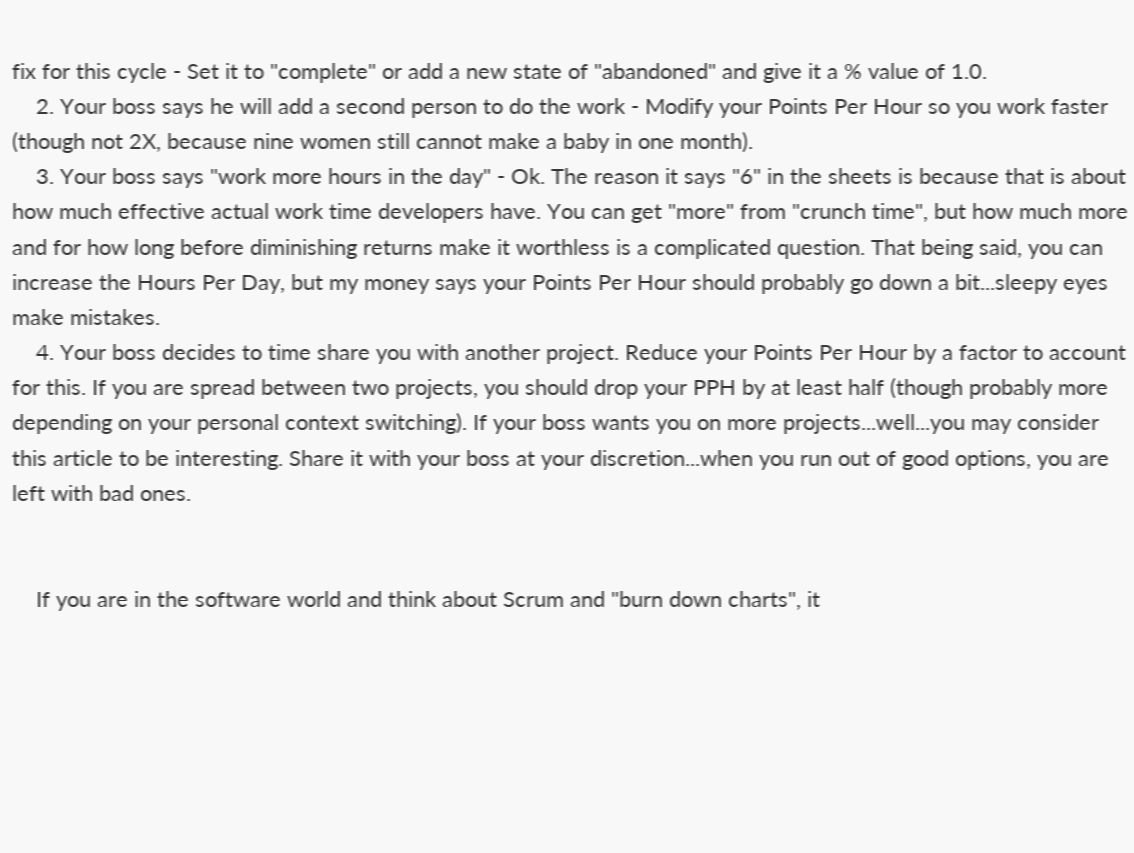fix for this cycle - Set it to "complete" or add a new state of "abandoned" and give it a % value of 1.0.
    2. Your boss says he will add a second person to do the work - Modify your Points Per Hour so you work faster (though not 2X, because nine women still cannot make a baby in one month).
    3. Your boss says "work more hours in the day" - Ok. The reason it says "6" in the sheets is because that is about how much effective actual work time developers have. You can get "more" from "crunch time", but how much more and for how long before diminishing returns make it worthless is a complicated question. That being said, you can increase the Hours Per Day, but my money says your Points Per Hour should probably go down a bit...sleepy eyes make mistakes.
    4. Your boss decides to time share you with another project. Reduce your Points Per Hour by a factor to account for this. If you are spread between two projects, you should drop your PPH by at least half (though probably more depending on your personal context switching). If your boss wants you on more projects...well...you may consider this article to be interesting. Share it with your boss at your discretion...when you run out of good options, you are left with bad ones.


    If you are in the software world and think about Scrum and "burn down charts", it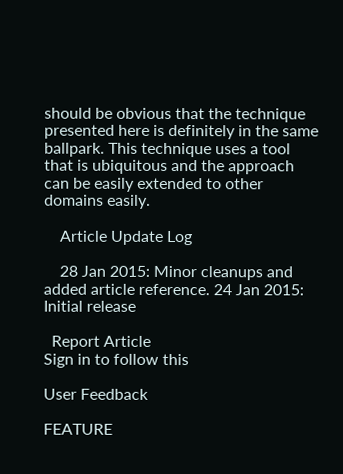should be obvious that the technique presented here is definitely in the same ballpark. This technique uses a tool that is ubiquitous and the approach can be easily extended to other domains easily.

    Article Update Log

    28 Jan 2015: Minor cleanups and added article reference. 24 Jan 2015: Initial release

  Report Article
Sign in to follow this

User Feedback

FEATURE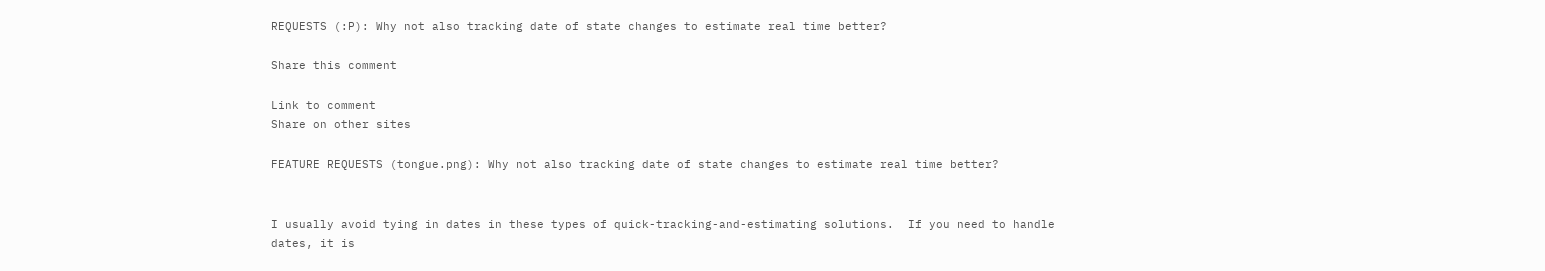REQUESTS (:P): Why not also tracking date of state changes to estimate real time better?

Share this comment

Link to comment
Share on other sites

FEATURE REQUESTS (tongue.png): Why not also tracking date of state changes to estimate real time better?


I usually avoid tying in dates in these types of quick-tracking-and-estimating solutions.  If you need to handle dates, it is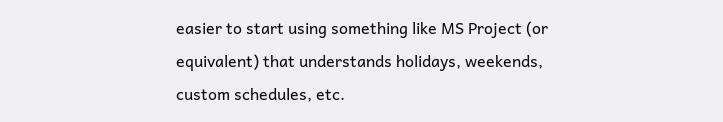easier to start using something like MS Project (or equivalent) that understands holidays, weekends, custom schedules, etc.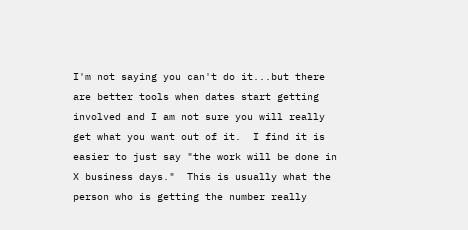I'm not saying you can't do it...but there are better tools when dates start getting involved and I am not sure you will really get what you want out of it.  I find it is easier to just say "the work will be done in X business days."  This is usually what the person who is getting the number really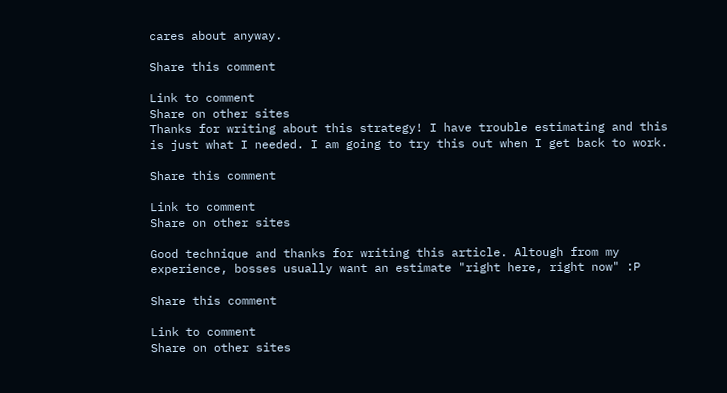cares about anyway.

Share this comment

Link to comment
Share on other sites
Thanks for writing about this strategy! I have trouble estimating and this is just what I needed. I am going to try this out when I get back to work.

Share this comment

Link to comment
Share on other sites

Good technique and thanks for writing this article. Altough from my experience, bosses usually want an estimate "right here, right now" :P

Share this comment

Link to comment
Share on other sites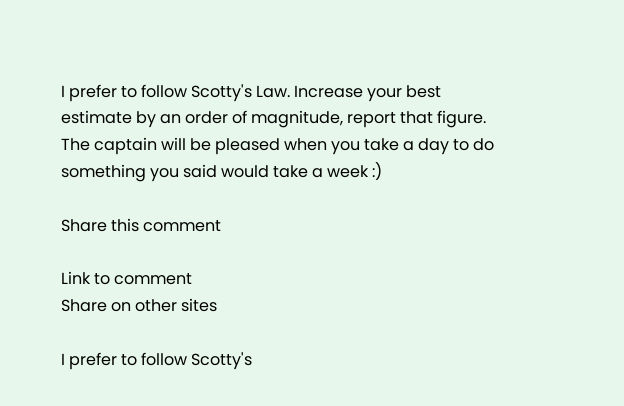I prefer to follow Scotty's Law. Increase your best estimate by an order of magnitude, report that figure. The captain will be pleased when you take a day to do something you said would take a week :)

Share this comment

Link to comment
Share on other sites

I prefer to follow Scotty's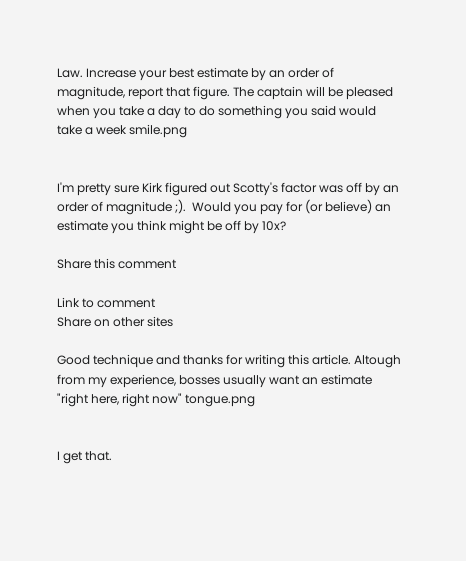Law. Increase your best estimate by an order of magnitude, report that figure. The captain will be pleased when you take a day to do something you said would take a week smile.png


I'm pretty sure Kirk figured out Scotty's factor was off by an order of magnitude ;).  Would you pay for (or believe) an estimate you think might be off by 10x?

Share this comment

Link to comment
Share on other sites

Good technique and thanks for writing this article. Altough from my experience, bosses usually want an estimate "right here, right now" tongue.png


I get that.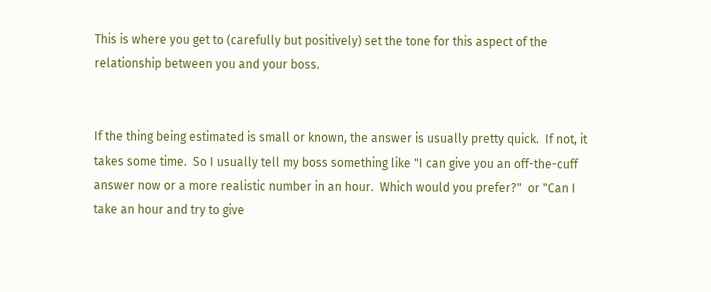This is where you get to (carefully but positively) set the tone for this aspect of the relationship between you and your boss.


If the thing being estimated is small or known, the answer is usually pretty quick.  If not, it takes some time.  So I usually tell my boss something like "I can give you an off-the-cuff answer now or a more realistic number in an hour.  Which would you prefer?"  or "Can I take an hour and try to give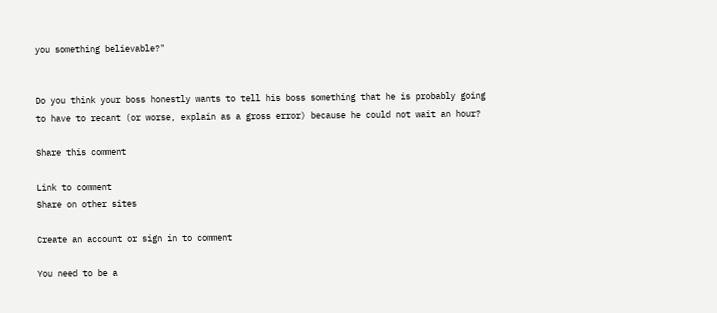you something believable?"


Do you think your boss honestly wants to tell his boss something that he is probably going to have to recant (or worse, explain as a gross error) because he could not wait an hour?

Share this comment

Link to comment
Share on other sites

Create an account or sign in to comment

You need to be a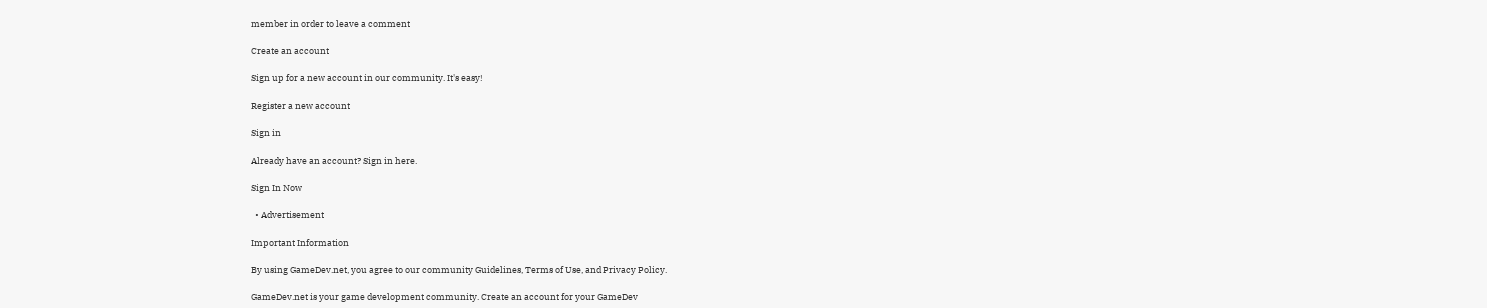member in order to leave a comment

Create an account

Sign up for a new account in our community. It's easy!

Register a new account

Sign in

Already have an account? Sign in here.

Sign In Now

  • Advertisement

Important Information

By using GameDev.net, you agree to our community Guidelines, Terms of Use, and Privacy Policy.

GameDev.net is your game development community. Create an account for your GameDev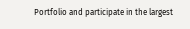Portfolio and participate in the largest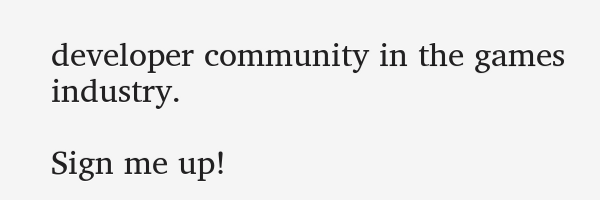developer community in the games industry.

Sign me up!